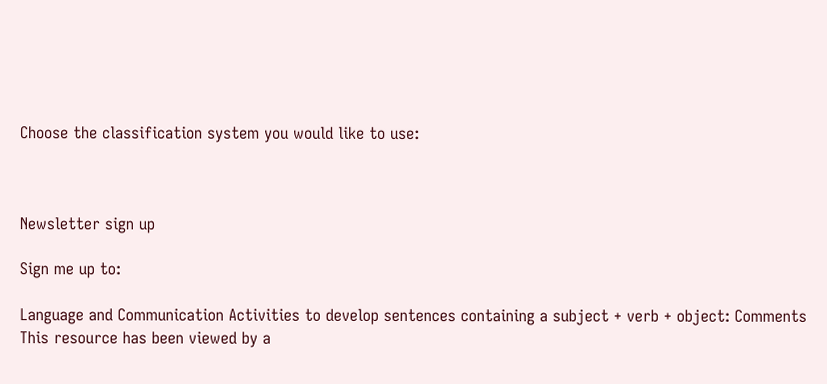Choose the classification system you would like to use:



Newsletter sign up

Sign me up to:

Language and Communication Activities to develop sentences containing a subject + verb + object: Comments  This resource has been viewed by a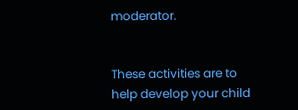moderator.


These activities are to help develop your child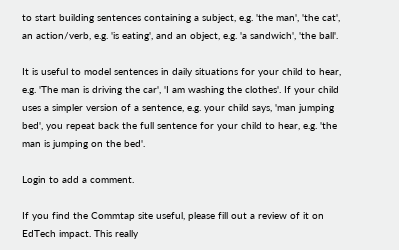to start building sentences containing a subject, e.g. 'the man', 'the cat', an action/verb, e.g. 'is eating', and an object, e.g. 'a sandwich', 'the ball'.

It is useful to model sentences in daily situations for your child to hear, e.g. 'The man is driving the car', 'I am washing the clothes'. If your child uses a simpler version of a sentence, e.g. your child says, 'man jumping bed', you repeat back the full sentence for your child to hear, e.g. 'the man is jumping on the bed'.

Login to add a comment.

If you find the Commtap site useful, please fill out a review of it on EdTech impact. This really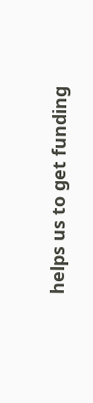helps us to get funding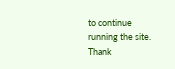to continue running the site. Thank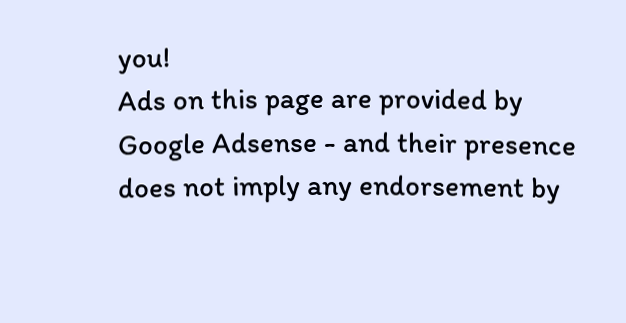you!
Ads on this page are provided by Google Adsense - and their presence does not imply any endorsement by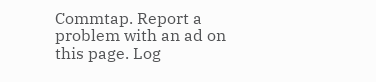Commtap. Report a problem with an ad on this page. Log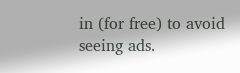in (for free) to avoid seeing ads.